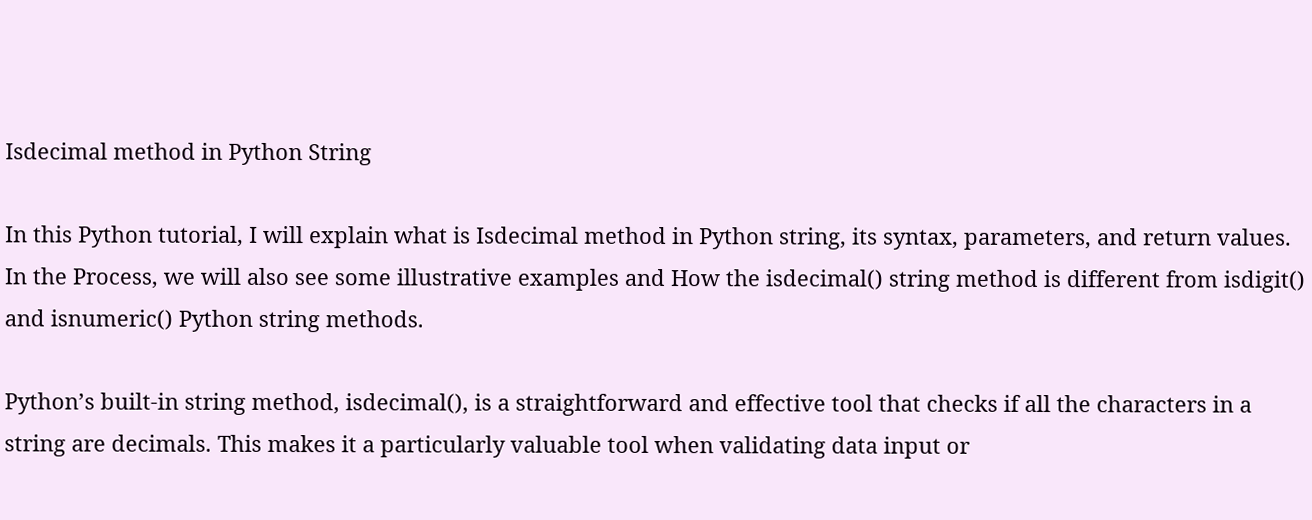Isdecimal method in Python String

In this Python tutorial, I will explain what is Isdecimal method in Python string, its syntax, parameters, and return values. In the Process, we will also see some illustrative examples and How the isdecimal() string method is different from isdigit() and isnumeric() Python string methods.

Python’s built-in string method, isdecimal(), is a straightforward and effective tool that checks if all the characters in a string are decimals. This makes it a particularly valuable tool when validating data input or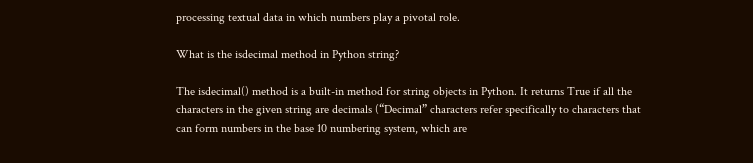processing textual data in which numbers play a pivotal role.

What is the isdecimal method in Python string?

The isdecimal() method is a built-in method for string objects in Python. It returns True if all the characters in the given string are decimals (“Decimal” characters refer specifically to characters that can form numbers in the base 10 numbering system, which are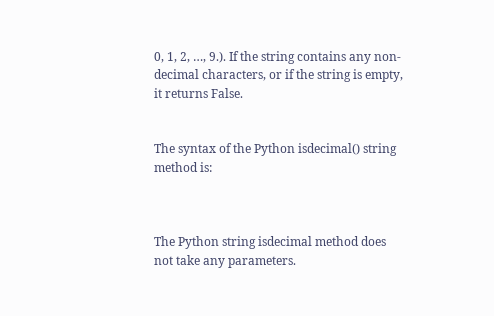0, 1, 2, …, 9.). If the string contains any non-decimal characters, or if the string is empty, it returns False.


The syntax of the Python isdecimal() string method is:



The Python string isdecimal method does not take any parameters.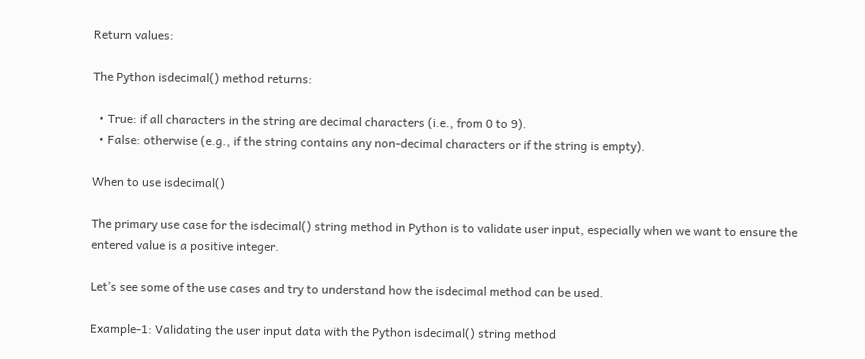Return values:

The Python isdecimal() method returns:

  • True: if all characters in the string are decimal characters (i.e., from 0 to 9).
  • False: otherwise (e.g., if the string contains any non-decimal characters or if the string is empty).

When to use isdecimal()

The primary use case for the isdecimal() string method in Python is to validate user input, especially when we want to ensure the entered value is a positive integer.

Let’s see some of the use cases and try to understand how the isdecimal method can be used.

Example-1: Validating the user input data with the Python isdecimal() string method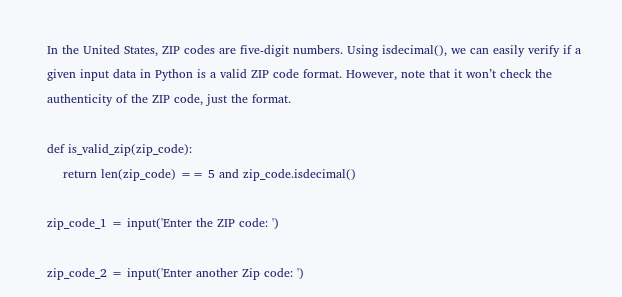In the United States, ZIP codes are five-digit numbers. Using isdecimal(), we can easily verify if a given input data in Python is a valid ZIP code format. However, note that it won’t check the authenticity of the ZIP code, just the format.

def is_valid_zip(zip_code):
    return len(zip_code) == 5 and zip_code.isdecimal()

zip_code_1 = input('Enter the ZIP code: ')

zip_code_2 = input('Enter another Zip code: ')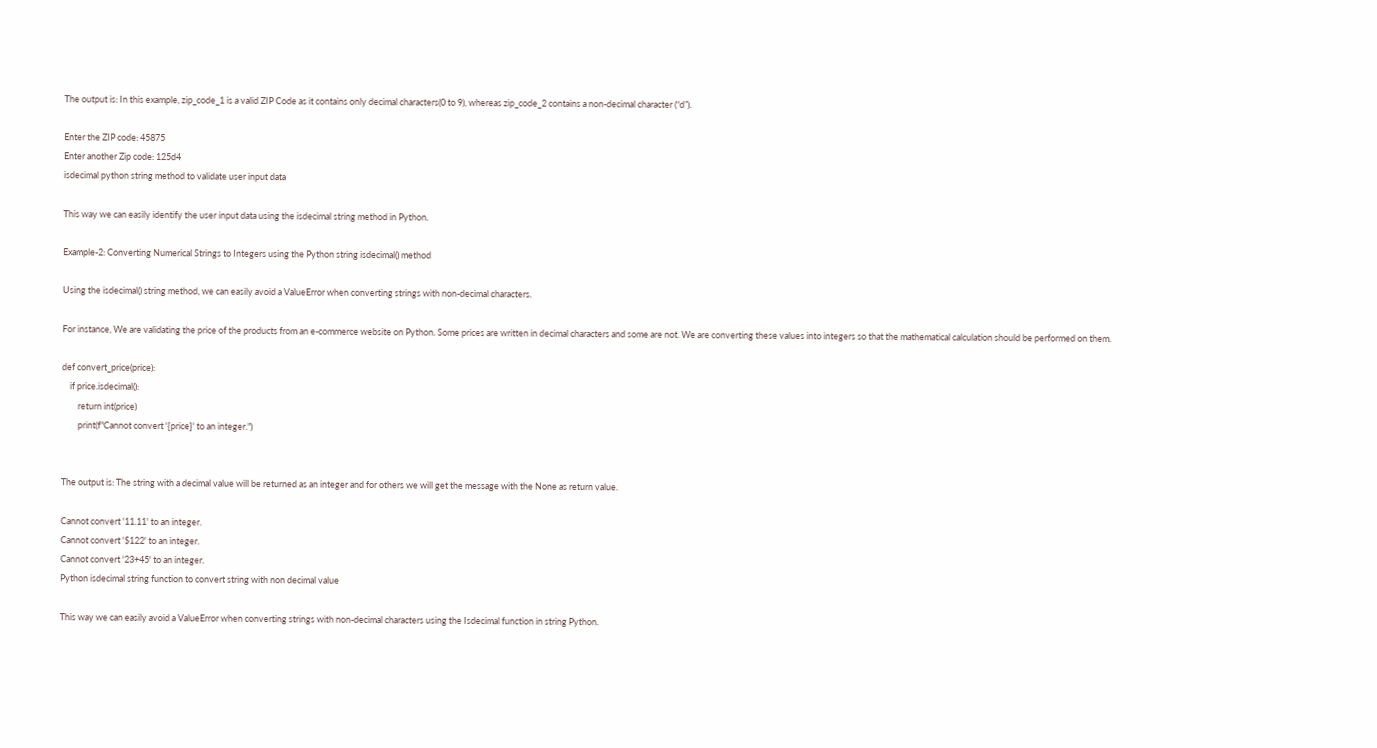The output is: In this example, zip_code_1 is a valid ZIP Code as it contains only decimal characters(0 to 9), whereas zip_code_2 contains a non-decimal character (“d”).

Enter the ZIP code: 45875
Enter another Zip code: 125d4
isdecimal python string method to validate user input data

This way we can easily identify the user input data using the isdecimal string method in Python.

Example-2: Converting Numerical Strings to Integers using the Python string isdecimal() method

Using the isdecimal() string method, we can easily avoid a ValueError when converting strings with non-decimal characters.

For instance, We are validating the price of the products from an e-commerce website on Python. Some prices are written in decimal characters and some are not. We are converting these values into integers so that the mathematical calculation should be performed on them.

def convert_price(price):
    if price.isdecimal():
        return int(price)
        print(f"Cannot convert '{price}' to an integer.")


The output is: The string with a decimal value will be returned as an integer and for others we will get the message with the None as return value.

Cannot convert '11.11' to an integer.
Cannot convert '$122' to an integer.
Cannot convert '23+45' to an integer.
Python isdecimal string function to convert string with non decimal value

This way we can easily avoid a ValueError when converting strings with non-decimal characters using the Isdecimal function in string Python.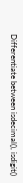Differentiate between isdecimal(), isdigit()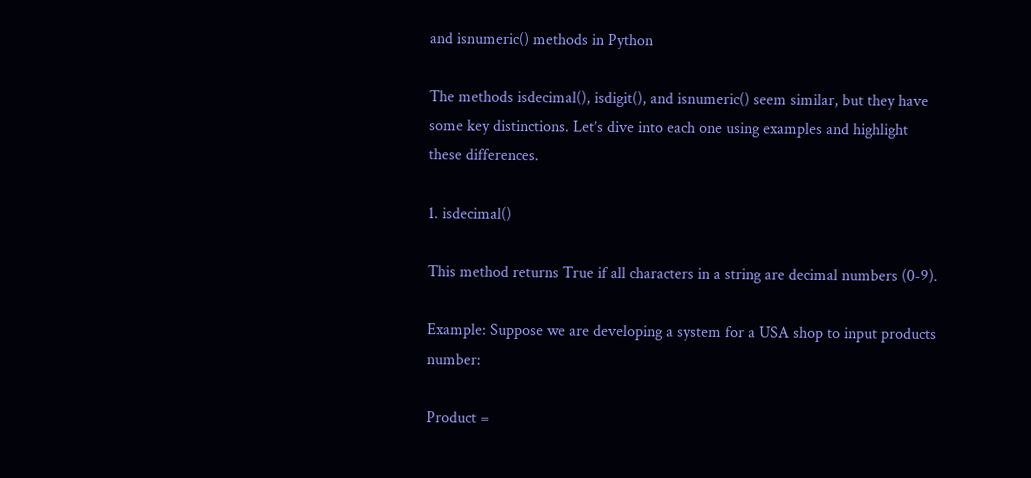and isnumeric() methods in Python

The methods isdecimal(), isdigit(), and isnumeric() seem similar, but they have some key distinctions. Let’s dive into each one using examples and highlight these differences.

1. isdecimal()

This method returns True if all characters in a string are decimal numbers (0-9).

Example: Suppose we are developing a system for a USA shop to input products number:

Product =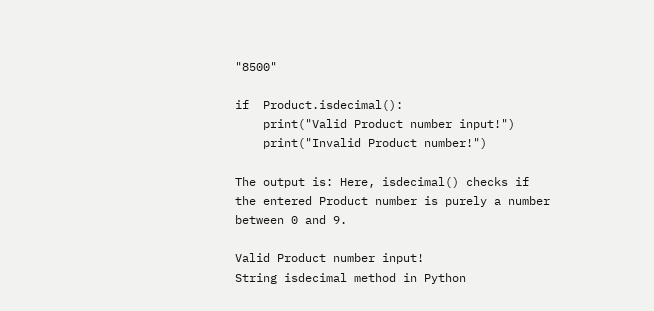"8500"

if  Product.isdecimal():
    print("Valid Product number input!")
    print("Invalid Product number!")

The output is: Here, isdecimal() checks if the entered Product number is purely a number between 0 and 9.

Valid Product number input!
String isdecimal method in Python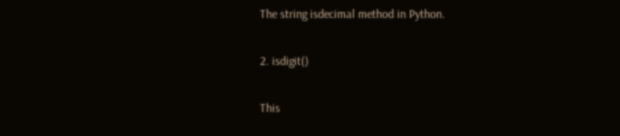The string isdecimal method in Python.

2. isdigit()

This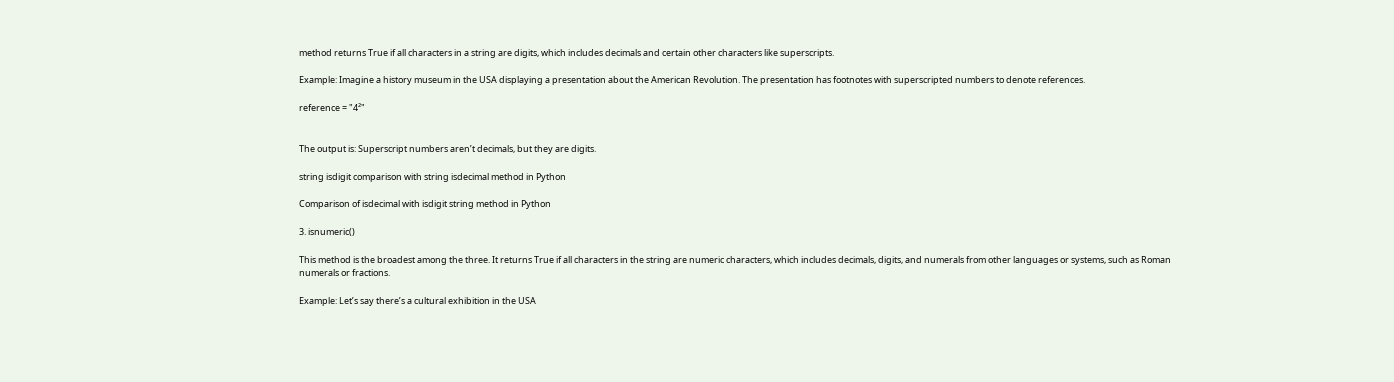method returns True if all characters in a string are digits, which includes decimals and certain other characters like superscripts.

Example: Imagine a history museum in the USA displaying a presentation about the American Revolution. The presentation has footnotes with superscripted numbers to denote references.

reference = "4²"


The output is: Superscript numbers aren’t decimals, but they are digits.

string isdigit comparison with string isdecimal method in Python

Comparison of isdecimal with isdigit string method in Python

3. isnumeric()

This method is the broadest among the three. It returns True if all characters in the string are numeric characters, which includes decimals, digits, and numerals from other languages or systems, such as Roman numerals or fractions.

Example: Let’s say there’s a cultural exhibition in the USA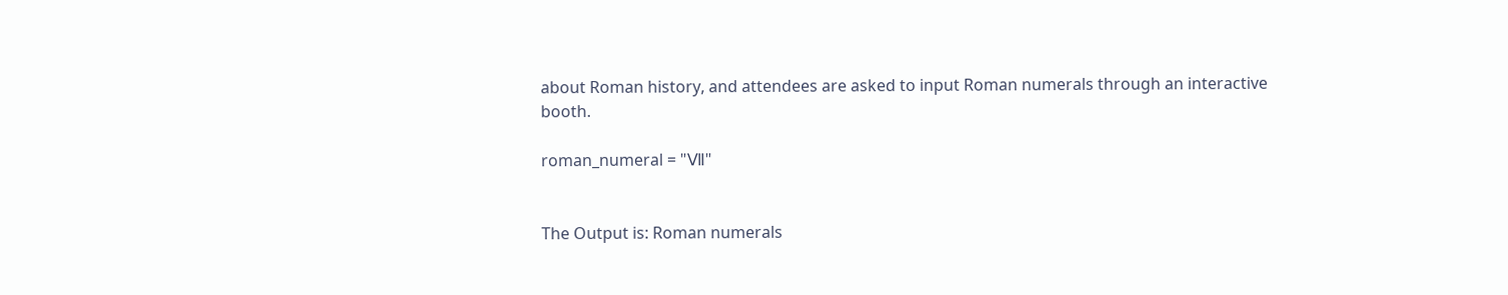about Roman history, and attendees are asked to input Roman numerals through an interactive booth.

roman_numeral = "Ⅶ"


The Output is: Roman numerals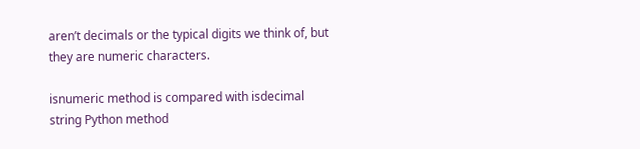aren’t decimals or the typical digits we think of, but they are numeric characters.

isnumeric method is compared with isdecimal string Python method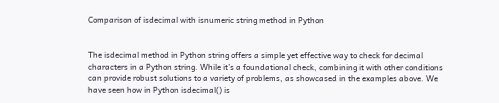Comparison of isdecimal with isnumeric string method in Python


The isdecimal method in Python string offers a simple yet effective way to check for decimal characters in a Python string. While it’s a foundational check, combining it with other conditions can provide robust solutions to a variety of problems, as showcased in the examples above. We have seen how in Python isdecimal() is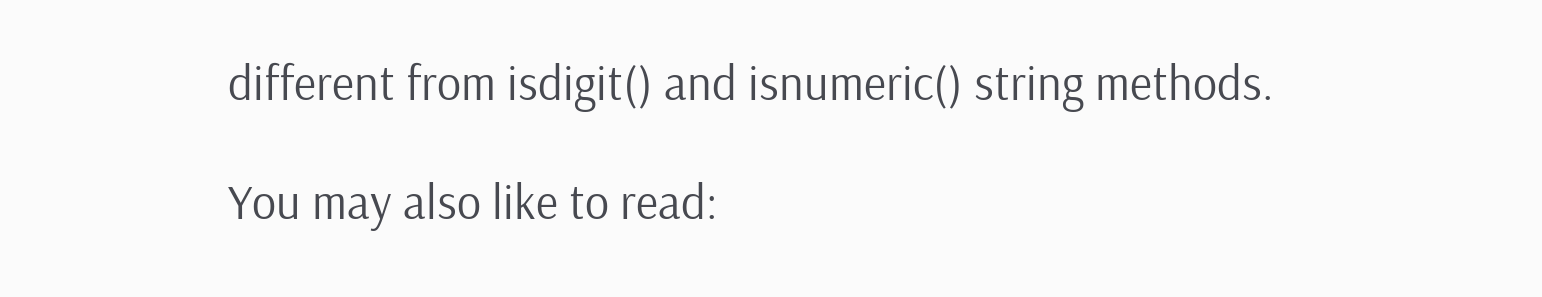different from isdigit() and isnumeric() string methods.

You may also like to read: